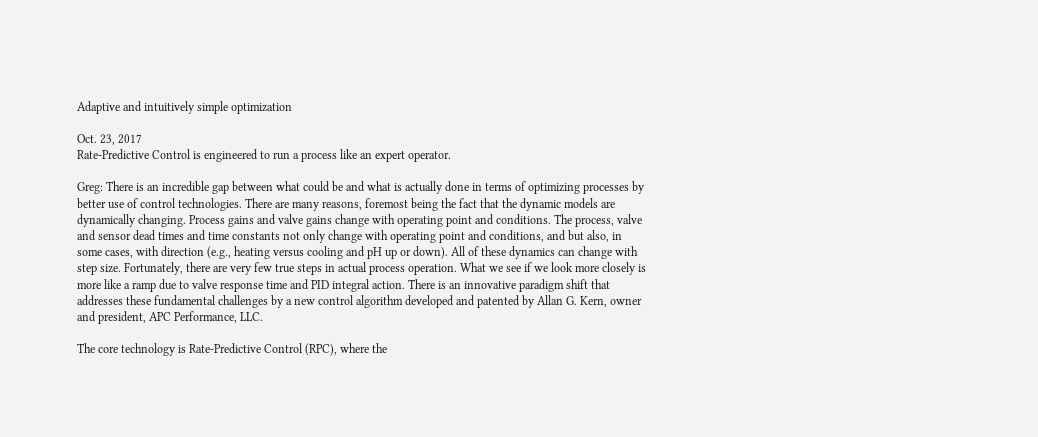Adaptive and intuitively simple optimization

Oct. 23, 2017
Rate-Predictive Control is engineered to run a process like an expert operator.

Greg: There is an incredible gap between what could be and what is actually done in terms of optimizing processes by better use of control technologies. There are many reasons, foremost being the fact that the dynamic models are dynamically changing. Process gains and valve gains change with operating point and conditions. The process, valve and sensor dead times and time constants not only change with operating point and conditions, and but also, in some cases, with direction (e.g., heating versus cooling and pH up or down). All of these dynamics can change with step size. Fortunately, there are very few true steps in actual process operation. What we see if we look more closely is more like a ramp due to valve response time and PID integral action. There is an innovative paradigm shift that addresses these fundamental challenges by a new control algorithm developed and patented by Allan G. Kern, owner and president, APC Performance, LLC.

The core technology is Rate-Predictive Control (RPC), where the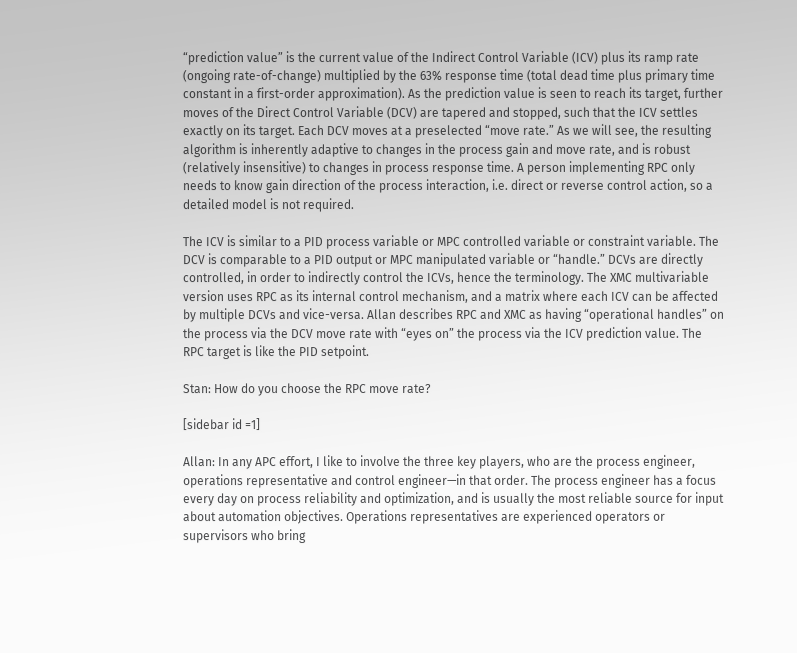“prediction value” is the current value of the Indirect Control Variable (ICV) plus its ramp rate (ongoing rate-of-change) multiplied by the 63% response time (total dead time plus primary time constant in a first-order approximation). As the prediction value is seen to reach its target, further moves of the Direct Control Variable (DCV) are tapered and stopped, such that the ICV settles exactly on its target. Each DCV moves at a preselected “move rate.” As we will see, the resulting algorithm is inherently adaptive to changes in the process gain and move rate, and is robust (relatively insensitive) to changes in process response time. A person implementing RPC only needs to know gain direction of the process interaction, i.e. direct or reverse control action, so a detailed model is not required.

The ICV is similar to a PID process variable or MPC controlled variable or constraint variable. The DCV is comparable to a PID output or MPC manipulated variable or “handle.” DCVs are directly controlled, in order to indirectly control the ICVs, hence the terminology. The XMC multivariable version uses RPC as its internal control mechanism, and a matrix where each ICV can be affected by multiple DCVs and vice-versa. Allan describes RPC and XMC as having “operational handles” on the process via the DCV move rate with “eyes on” the process via the ICV prediction value. The RPC target is like the PID setpoint.

Stan: How do you choose the RPC move rate?

[sidebar id =1]

Allan: In any APC effort, I like to involve the three key players, who are the process engineer, operations representative and control engineer—in that order. The process engineer has a focus every day on process reliability and optimization, and is usually the most reliable source for input about automation objectives. Operations representatives are experienced operators or supervisors who bring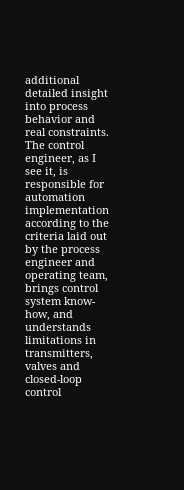additional detailed insight into process behavior and real constraints. The control engineer, as I see it, is responsible for automation implementation according to the criteria laid out by the process engineer and operating team, brings control system know-how, and understands limitations in transmitters, valves and closed-loop control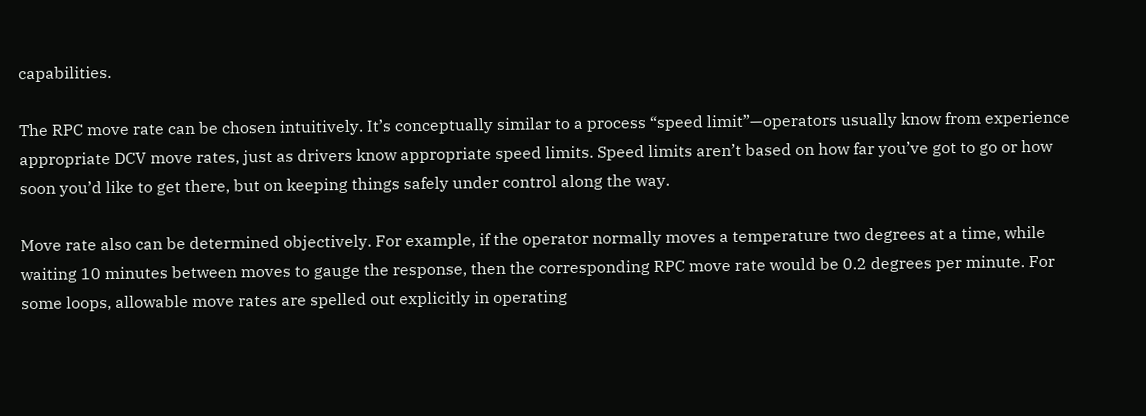capabilities.

The RPC move rate can be chosen intuitively. It’s conceptually similar to a process “speed limit”—operators usually know from experience appropriate DCV move rates, just as drivers know appropriate speed limits. Speed limits aren’t based on how far you’ve got to go or how soon you’d like to get there, but on keeping things safely under control along the way.

Move rate also can be determined objectively. For example, if the operator normally moves a temperature two degrees at a time, while waiting 10 minutes between moves to gauge the response, then the corresponding RPC move rate would be 0.2 degrees per minute. For some loops, allowable move rates are spelled out explicitly in operating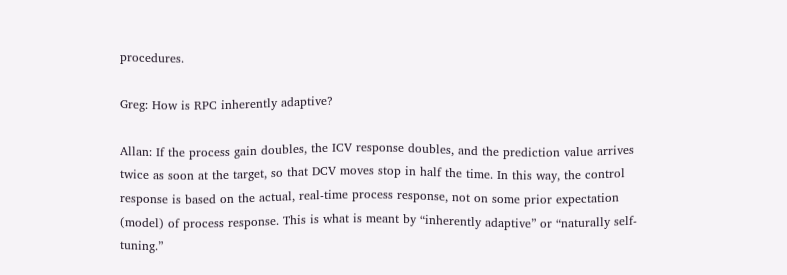procedures.

Greg: How is RPC inherently adaptive?

Allan: If the process gain doubles, the ICV response doubles, and the prediction value arrives twice as soon at the target, so that DCV moves stop in half the time. In this way, the control response is based on the actual, real-time process response, not on some prior expectation (model) of process response. This is what is meant by “inherently adaptive” or “naturally self-tuning.”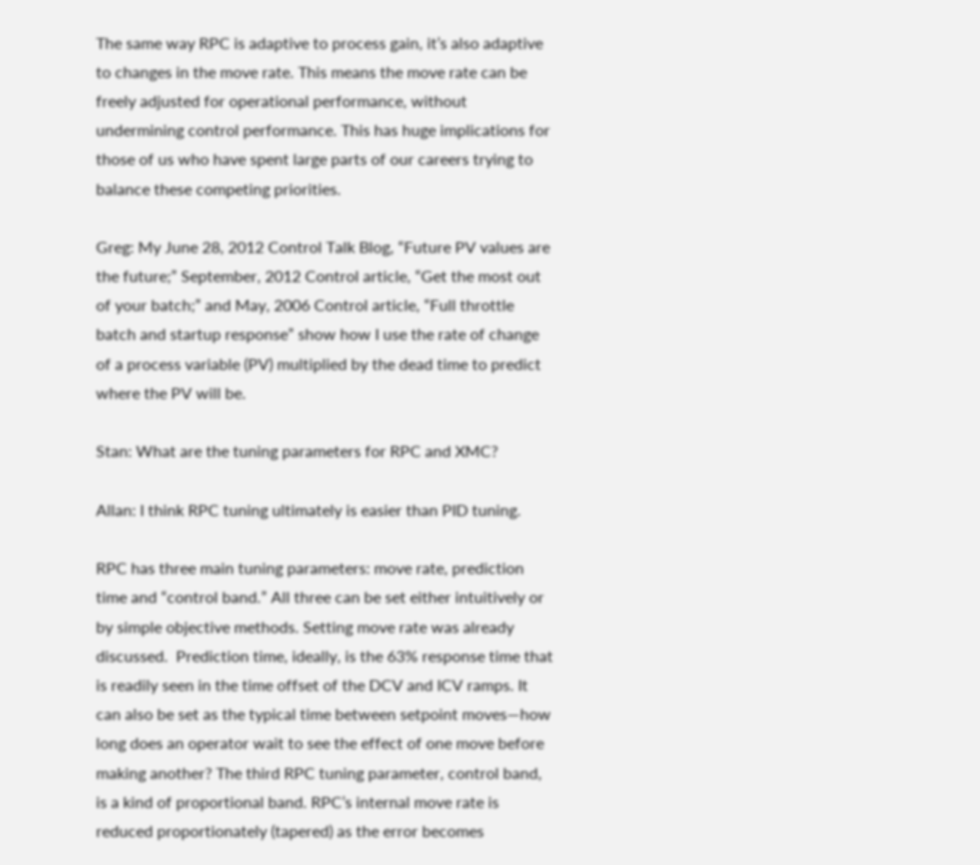The same way RPC is adaptive to process gain, it’s also adaptive to changes in the move rate. This means the move rate can be freely adjusted for operational performance, without undermining control performance. This has huge implications for those of us who have spent large parts of our careers trying to balance these competing priorities.

Greg: My June 28, 2012 Control Talk Blog, “Future PV values are the future;” September, 2012 Control article, “Get the most out of your batch;” and May, 2006 Control article, “Full throttle batch and startup response” show how I use the rate of change of a process variable (PV) multiplied by the dead time to predict where the PV will be.

Stan: What are the tuning parameters for RPC and XMC?

Allan: I think RPC tuning ultimately is easier than PID tuning.

RPC has three main tuning parameters: move rate, prediction time and “control band.” All three can be set either intuitively or by simple objective methods. Setting move rate was already discussed.  Prediction time, ideally, is the 63% response time that is readily seen in the time offset of the DCV and ICV ramps. It can also be set as the typical time between setpoint moves—how long does an operator wait to see the effect of one move before making another? The third RPC tuning parameter, control band, is a kind of proportional band. RPC’s internal move rate is reduced proportionately (tapered) as the error becomes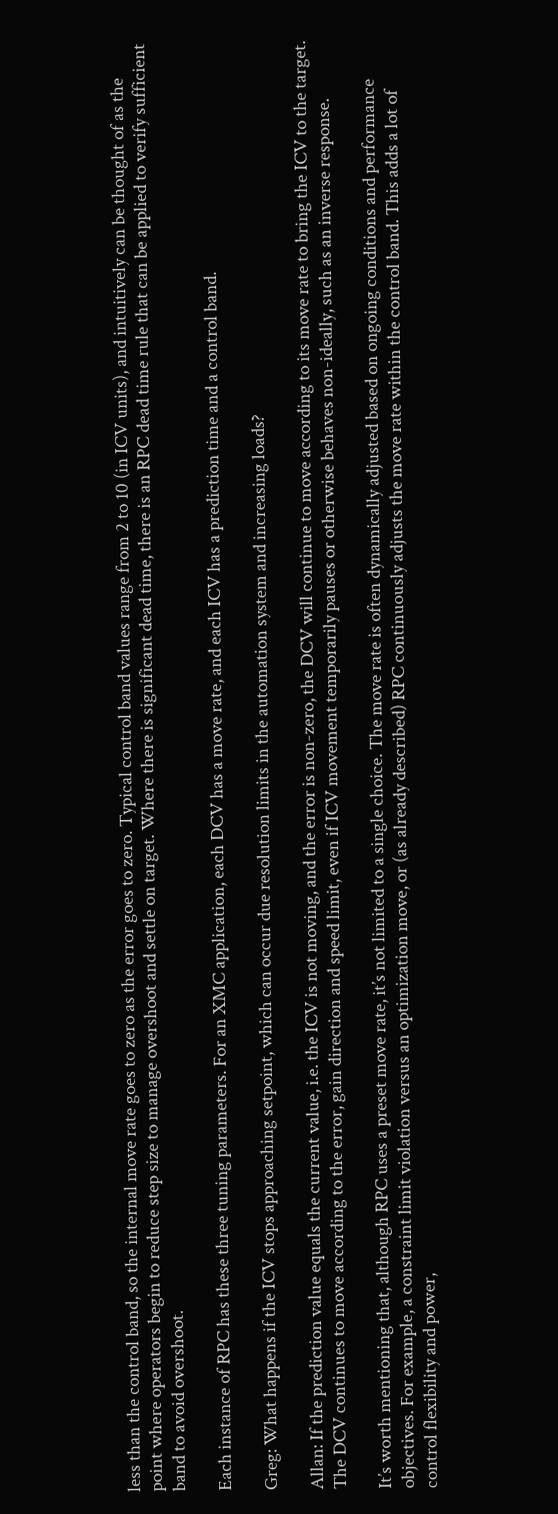less than the control band, so the internal move rate goes to zero as the error goes to zero. Typical control band values range from 2 to 10 (in ICV units), and intuitively can be thought of as the point where operators begin to reduce step size to manage overshoot and settle on target. Where there is significant dead time, there is an RPC dead time rule that can be applied to verify sufficient band to avoid overshoot.

Each instance of RPC has these three tuning parameters. For an XMC application, each DCV has a move rate, and each ICV has a prediction time and a control band.

Greg: What happens if the ICV stops approaching setpoint, which can occur due resolution limits in the automation system and increasing loads?

Allan: If the prediction value equals the current value, i.e. the ICV is not moving, and the error is non-zero, the DCV will continue to move according to its move rate to bring the ICV to the target. The DCV continues to move according to the error, gain direction and speed limit, even if ICV movement temporarily pauses or otherwise behaves non-ideally, such as an inverse response.

It’s worth mentioning that, although RPC uses a preset move rate, it’s not limited to a single choice. The move rate is often dynamically adjusted based on ongoing conditions and performance objectives. For example, a constraint limit violation versus an optimization move, or (as already described) RPC continuously adjusts the move rate within the control band. This adds a lot of control flexibility and power,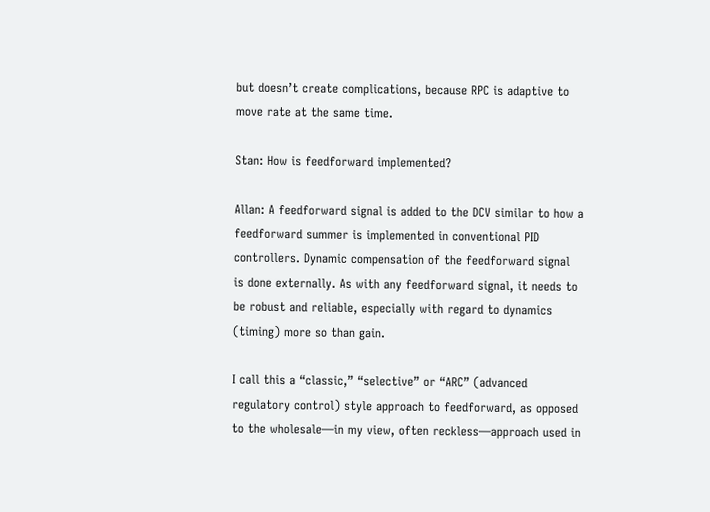but doesn’t create complications, because RPC is adaptive to move rate at the same time.

Stan: How is feedforward implemented?

Allan: A feedforward signal is added to the DCV similar to how a feedforward summer is implemented in conventional PID controllers. Dynamic compensation of the feedforward signal is done externally. As with any feedforward signal, it needs to be robust and reliable, especially with regard to dynamics (timing) more so than gain.

I call this a “classic,” “selective” or “ARC” (advanced regulatory control) style approach to feedforward, as opposed to the wholesale—in my view, often reckless—approach used in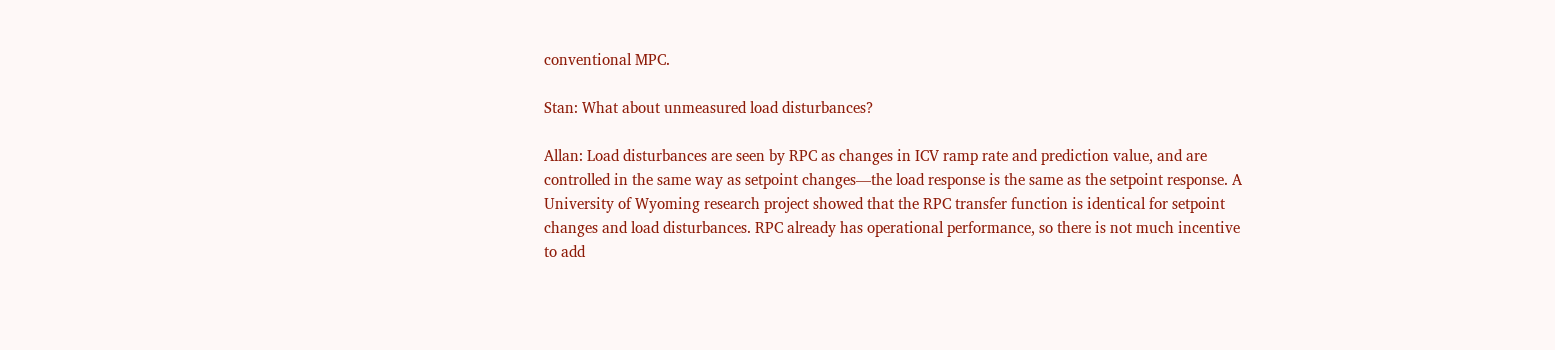conventional MPC.

Stan: What about unmeasured load disturbances?

Allan: Load disturbances are seen by RPC as changes in ICV ramp rate and prediction value, and are controlled in the same way as setpoint changes—the load response is the same as the setpoint response. A University of Wyoming research project showed that the RPC transfer function is identical for setpoint changes and load disturbances. RPC already has operational performance, so there is not much incentive to add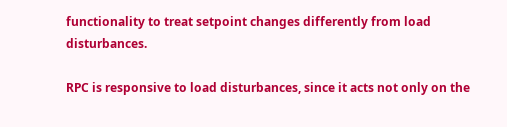functionality to treat setpoint changes differently from load disturbances.

RPC is responsive to load disturbances, since it acts not only on the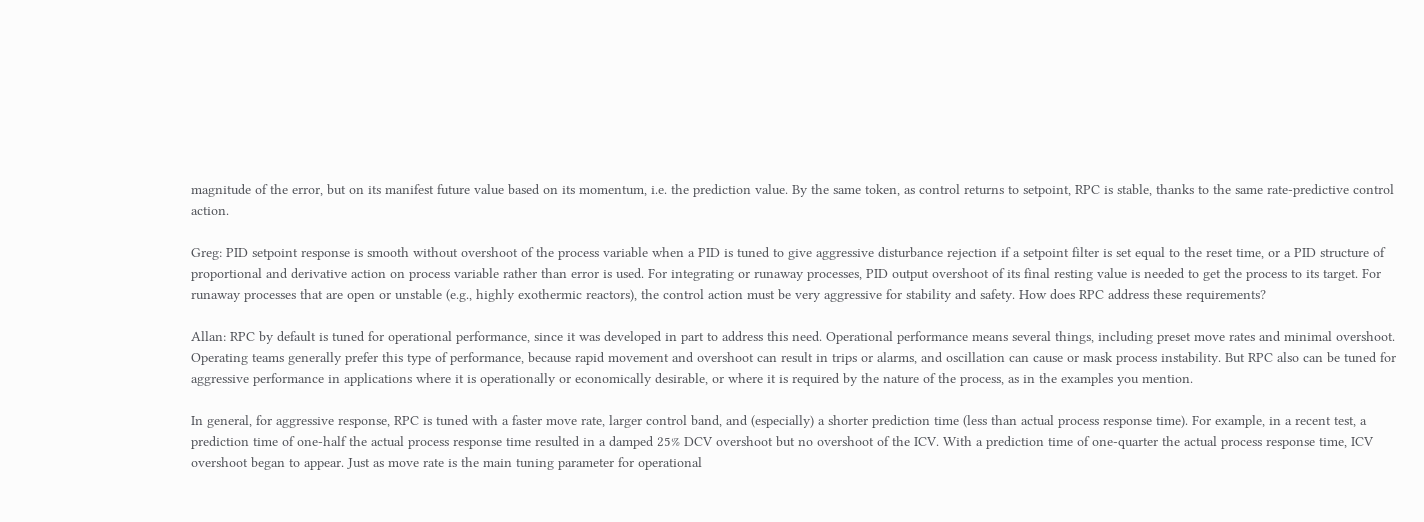magnitude of the error, but on its manifest future value based on its momentum, i.e. the prediction value. By the same token, as control returns to setpoint, RPC is stable, thanks to the same rate-predictive control action.

Greg: PID setpoint response is smooth without overshoot of the process variable when a PID is tuned to give aggressive disturbance rejection if a setpoint filter is set equal to the reset time, or a PID structure of proportional and derivative action on process variable rather than error is used. For integrating or runaway processes, PID output overshoot of its final resting value is needed to get the process to its target. For runaway processes that are open or unstable (e.g., highly exothermic reactors), the control action must be very aggressive for stability and safety. How does RPC address these requirements?

Allan: RPC by default is tuned for operational performance, since it was developed in part to address this need. Operational performance means several things, including preset move rates and minimal overshoot. Operating teams generally prefer this type of performance, because rapid movement and overshoot can result in trips or alarms, and oscillation can cause or mask process instability. But RPC also can be tuned for aggressive performance in applications where it is operationally or economically desirable, or where it is required by the nature of the process, as in the examples you mention.

In general, for aggressive response, RPC is tuned with a faster move rate, larger control band, and (especially) a shorter prediction time (less than actual process response time). For example, in a recent test, a prediction time of one-half the actual process response time resulted in a damped 25% DCV overshoot but no overshoot of the ICV. With a prediction time of one-quarter the actual process response time, ICV overshoot began to appear. Just as move rate is the main tuning parameter for operational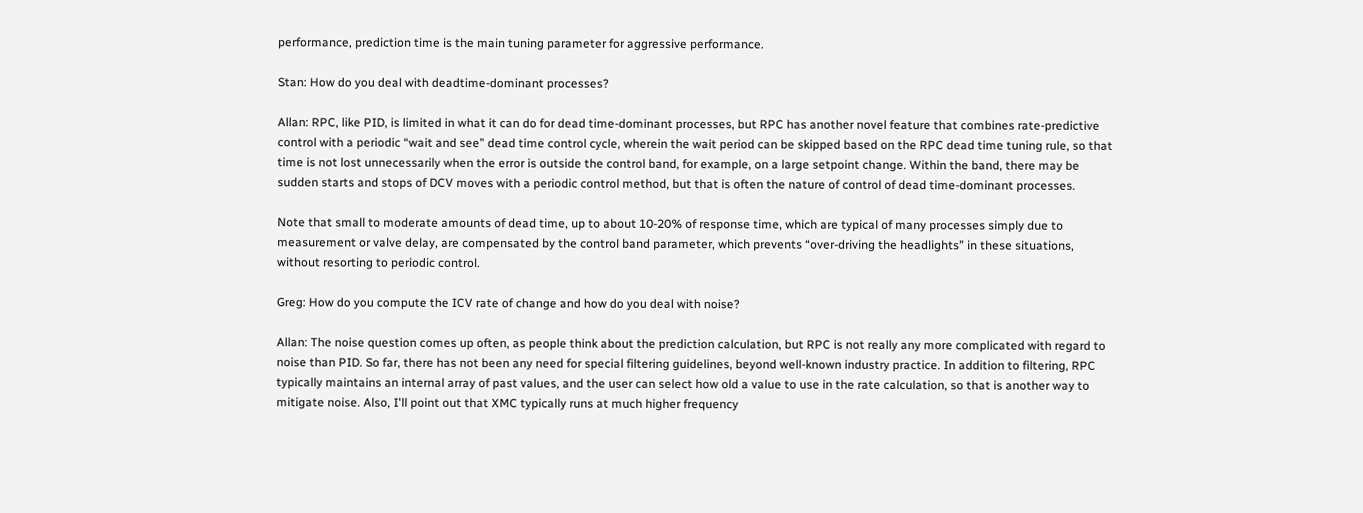performance, prediction time is the main tuning parameter for aggressive performance.

Stan: How do you deal with deadtime-dominant processes?

Allan: RPC, like PID, is limited in what it can do for dead time-dominant processes, but RPC has another novel feature that combines rate-predictive control with a periodic “wait and see” dead time control cycle, wherein the wait period can be skipped based on the RPC dead time tuning rule, so that time is not lost unnecessarily when the error is outside the control band, for example, on a large setpoint change. Within the band, there may be sudden starts and stops of DCV moves with a periodic control method, but that is often the nature of control of dead time-dominant processes.

Note that small to moderate amounts of dead time, up to about 10-20% of response time, which are typical of many processes simply due to measurement or valve delay, are compensated by the control band parameter, which prevents “over-driving the headlights” in these situations, without resorting to periodic control.

Greg: How do you compute the ICV rate of change and how do you deal with noise?

Allan: The noise question comes up often, as people think about the prediction calculation, but RPC is not really any more complicated with regard to noise than PID. So far, there has not been any need for special filtering guidelines, beyond well-known industry practice. In addition to filtering, RPC typically maintains an internal array of past values, and the user can select how old a value to use in the rate calculation, so that is another way to mitigate noise. Also, I'll point out that XMC typically runs at much higher frequency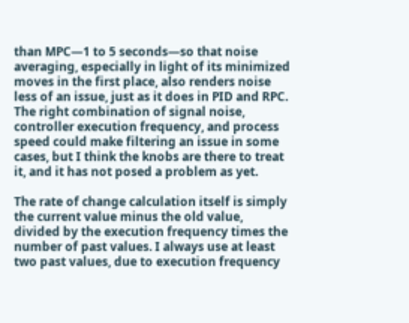than MPC—1 to 5 seconds—so that noise averaging, especially in light of its minimized moves in the first place, also renders noise less of an issue, just as it does in PID and RPC. The right combination of signal noise, controller execution frequency, and process speed could make filtering an issue in some cases, but I think the knobs are there to treat it, and it has not posed a problem as yet.

The rate of change calculation itself is simply the current value minus the old value, divided by the execution frequency times the number of past values. I always use at least two past values, due to execution frequency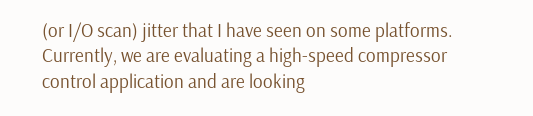(or I/O scan) jitter that I have seen on some platforms. Currently, we are evaluating a high-speed compressor control application and are looking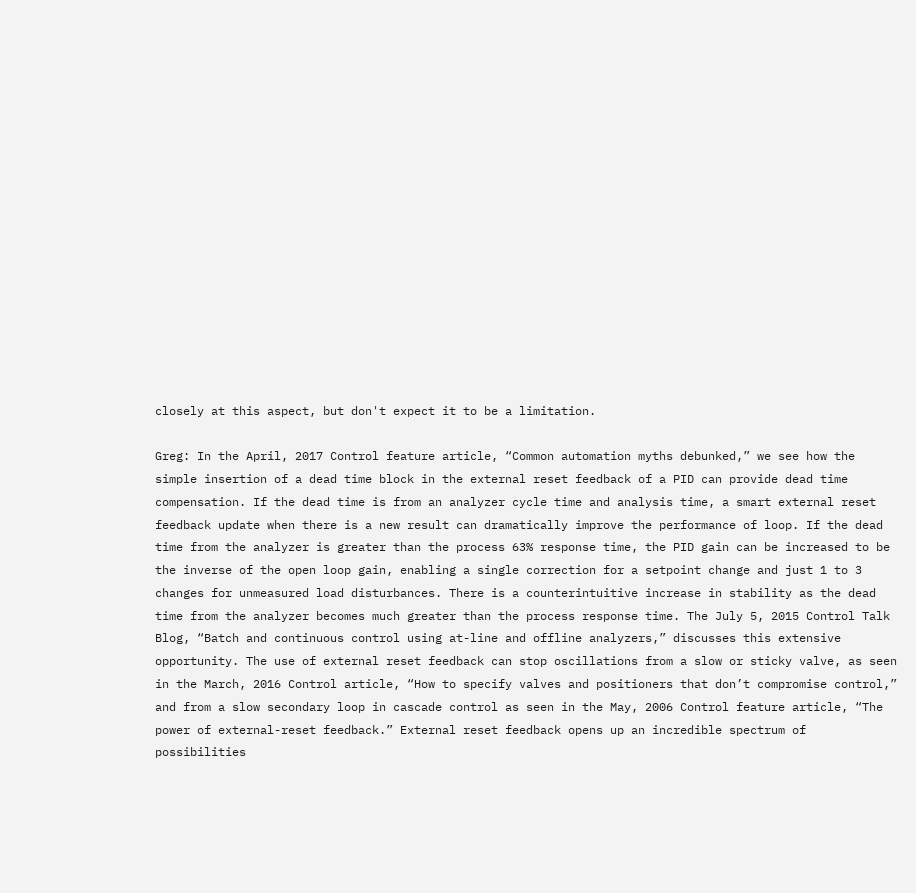closely at this aspect, but don't expect it to be a limitation.

Greg: In the April, 2017 Control feature article, “Common automation myths debunked,” we see how the simple insertion of a dead time block in the external reset feedback of a PID can provide dead time compensation. If the dead time is from an analyzer cycle time and analysis time, a smart external reset feedback update when there is a new result can dramatically improve the performance of loop. If the dead time from the analyzer is greater than the process 63% response time, the PID gain can be increased to be the inverse of the open loop gain, enabling a single correction for a setpoint change and just 1 to 3 changes for unmeasured load disturbances. There is a counterintuitive increase in stability as the dead time from the analyzer becomes much greater than the process response time. The July 5, 2015 Control Talk Blog, “Batch and continuous control using at-line and offline analyzers,” discusses this extensive opportunity. The use of external reset feedback can stop oscillations from a slow or sticky valve, as seen in the March, 2016 Control article, “How to specify valves and positioners that don’t compromise control,” and from a slow secondary loop in cascade control as seen in the May, 2006 Control feature article, “The power of external-reset feedback.” External reset feedback opens up an incredible spectrum of possibilities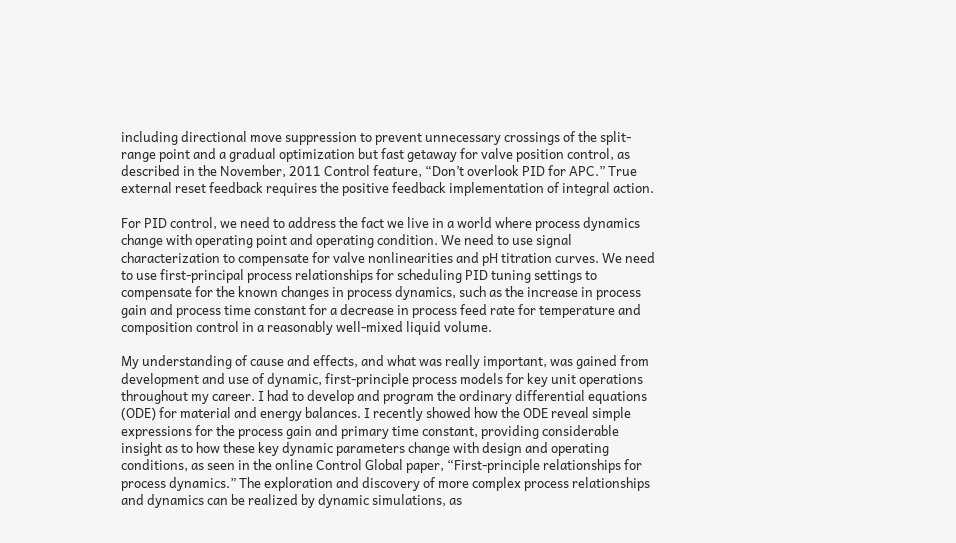including directional move suppression to prevent unnecessary crossings of the split-range point and a gradual optimization but fast getaway for valve position control, as described in the November, 2011 Control feature, “Don’t overlook PID for APC.” True external reset feedback requires the positive feedback implementation of integral action.

For PID control, we need to address the fact we live in a world where process dynamics change with operating point and operating condition. We need to use signal characterization to compensate for valve nonlinearities and pH titration curves. We need to use first-principal process relationships for scheduling PID tuning settings to compensate for the known changes in process dynamics, such as the increase in process gain and process time constant for a decrease in process feed rate for temperature and composition control in a reasonably well-mixed liquid volume.

My understanding of cause and effects, and what was really important, was gained from development and use of dynamic, first-principle process models for key unit operations throughout my career. I had to develop and program the ordinary differential equations (ODE) for material and energy balances. I recently showed how the ODE reveal simple expressions for the process gain and primary time constant, providing considerable insight as to how these key dynamic parameters change with design and operating conditions, as seen in the online Control Global paper, “First-principle relationships for process dynamics.” The exploration and discovery of more complex process relationships and dynamics can be realized by dynamic simulations, as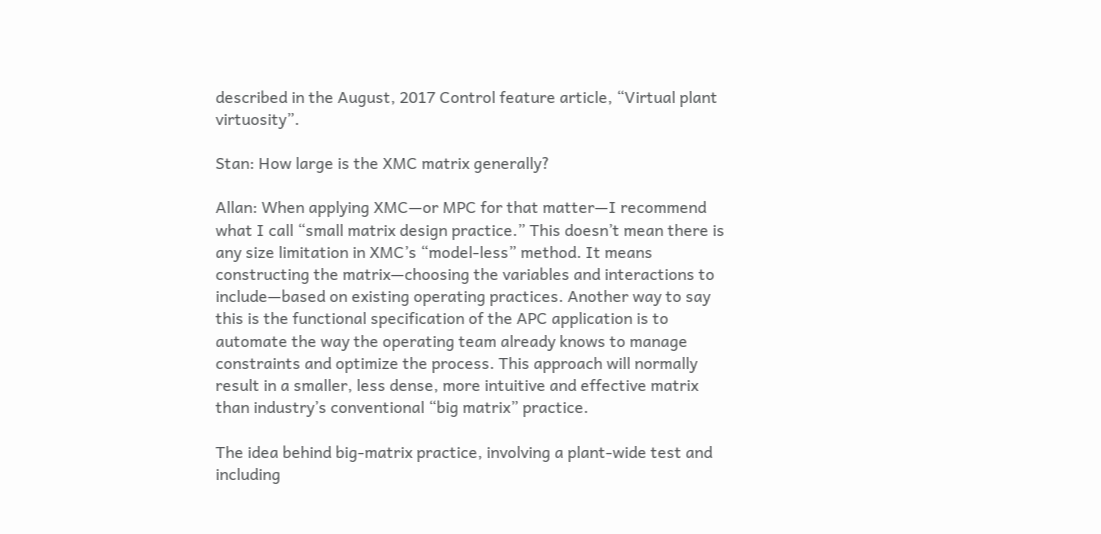described in the August, 2017 Control feature article, “Virtual plant virtuosity”.

Stan: How large is the XMC matrix generally?

Allan: When applying XMC—or MPC for that matter—I recommend what I call “small matrix design practice.” This doesn’t mean there is any size limitation in XMC’s “model-less” method. It means constructing the matrix—choosing the variables and interactions to include—based on existing operating practices. Another way to say this is the functional specification of the APC application is to automate the way the operating team already knows to manage constraints and optimize the process. This approach will normally result in a smaller, less dense, more intuitive and effective matrix than industry’s conventional “big matrix” practice.

The idea behind big-matrix practice, involving a plant-wide test and including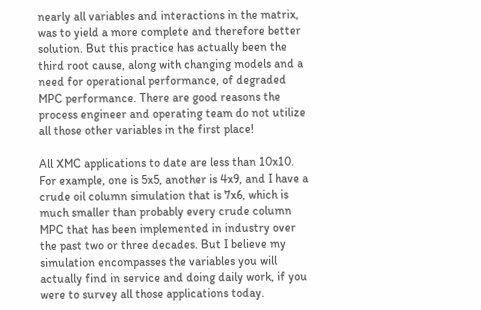nearly all variables and interactions in the matrix, was to yield a more complete and therefore better solution. But this practice has actually been the third root cause, along with changing models and a need for operational performance, of degraded MPC performance. There are good reasons the process engineer and operating team do not utilize all those other variables in the first place!

All XMC applications to date are less than 10x10. For example, one is 5x5, another is 4x9, and I have a crude oil column simulation that is 7x6, which is much smaller than probably every crude column MPC that has been implemented in industry over the past two or three decades. But I believe my simulation encompasses the variables you will actually find in service and doing daily work, if you were to survey all those applications today.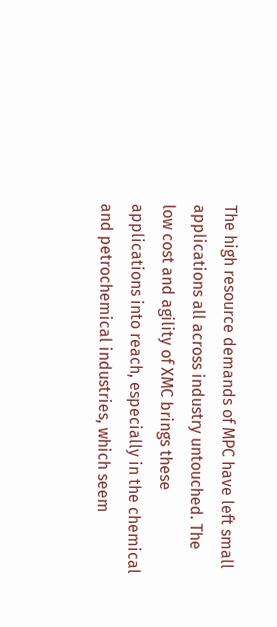The high resource demands of MPC have left small applications all across industry untouched. The low cost and agility of XMC brings these applications into reach, especially in the chemical and petrochemical industries, which seem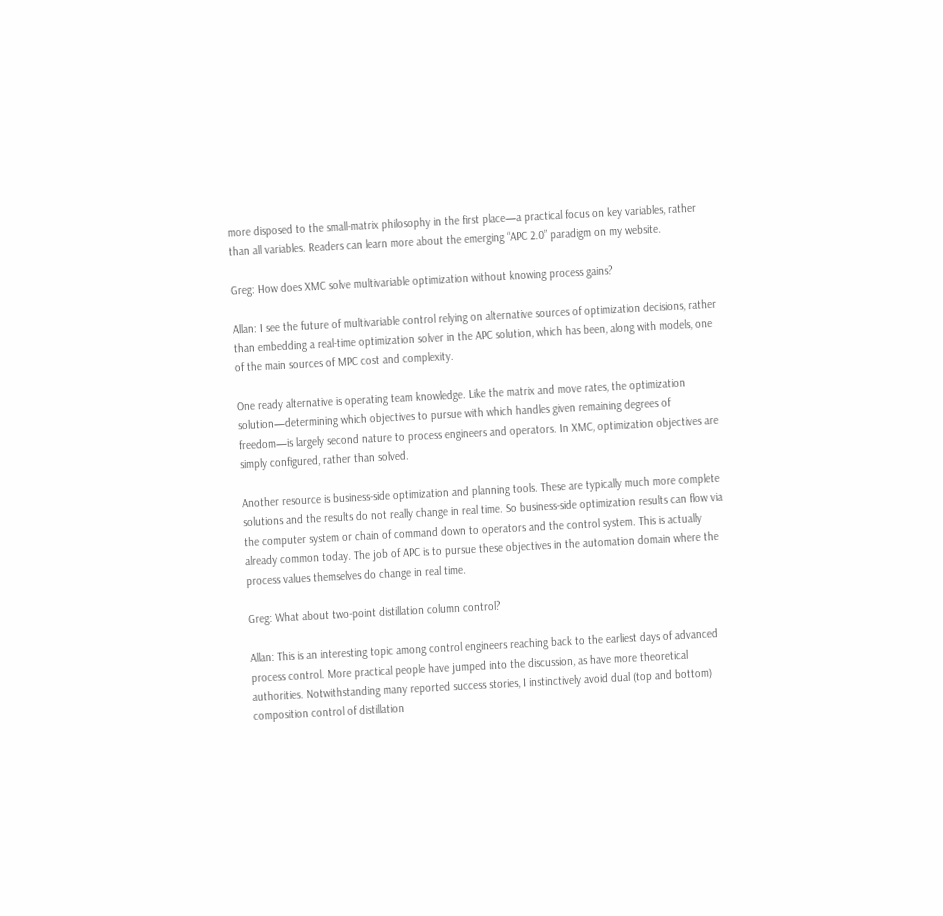more disposed to the small-matrix philosophy in the first place—a practical focus on key variables, rather than all variables. Readers can learn more about the emerging “APC 2.0” paradigm on my website.

Greg: How does XMC solve multivariable optimization without knowing process gains?

Allan: I see the future of multivariable control relying on alternative sources of optimization decisions, rather than embedding a real-time optimization solver in the APC solution, which has been, along with models, one of the main sources of MPC cost and complexity.

One ready alternative is operating team knowledge. Like the matrix and move rates, the optimization solution—determining which objectives to pursue with which handles given remaining degrees of freedom—is largely second nature to process engineers and operators. In XMC, optimization objectives are simply configured, rather than solved.

Another resource is business-side optimization and planning tools. These are typically much more complete solutions and the results do not really change in real time. So business-side optimization results can flow via the computer system or chain of command down to operators and the control system. This is actually already common today. The job of APC is to pursue these objectives in the automation domain where the process values themselves do change in real time.

Greg: What about two-point distillation column control?

Allan: This is an interesting topic among control engineers reaching back to the earliest days of advanced process control. More practical people have jumped into the discussion, as have more theoretical authorities. Notwithstanding many reported success stories, I instinctively avoid dual (top and bottom) composition control of distillation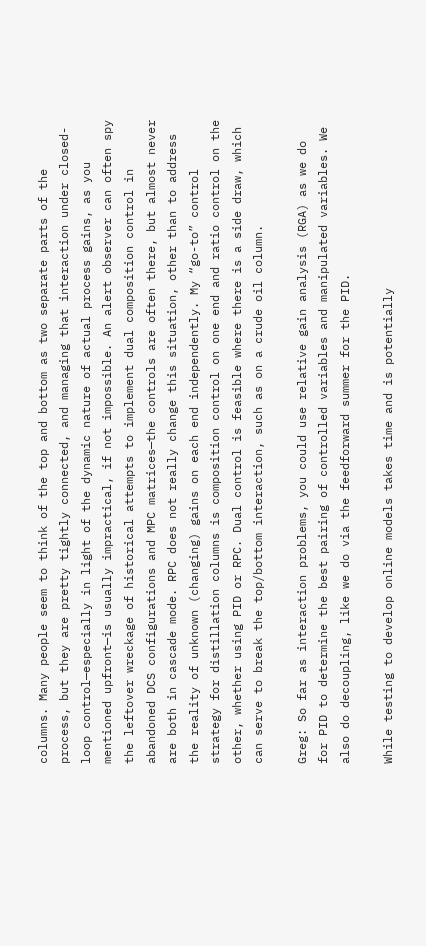columns. Many people seem to think of the top and bottom as two separate parts of the process, but they are pretty tightly connected, and managing that interaction under closed-loop control—especially in light of the dynamic nature of actual process gains, as you mentioned upfront—is usually impractical, if not impossible. An alert observer can often spy the leftover wreckage of historical attempts to implement dual composition control in abandoned DCS configurations and MPC matrices—the controls are often there, but almost never are both in cascade mode. RPC does not really change this situation, other than to address the reality of unknown (changing) gains on each end independently. My “go-to” control strategy for distillation columns is composition control on one end and ratio control on the other, whether using PID or RPC. Dual control is feasible where there is a side draw, which can serve to break the top/bottom interaction, such as on a crude oil column.

Greg: So far as interaction problems, you could use relative gain analysis (RGA) as we do for PID to determine the best pairing of controlled variables and manipulated variables. We also do decoupling, like we do via the feedforward summer for the PID.

While testing to develop online models takes time and is potentially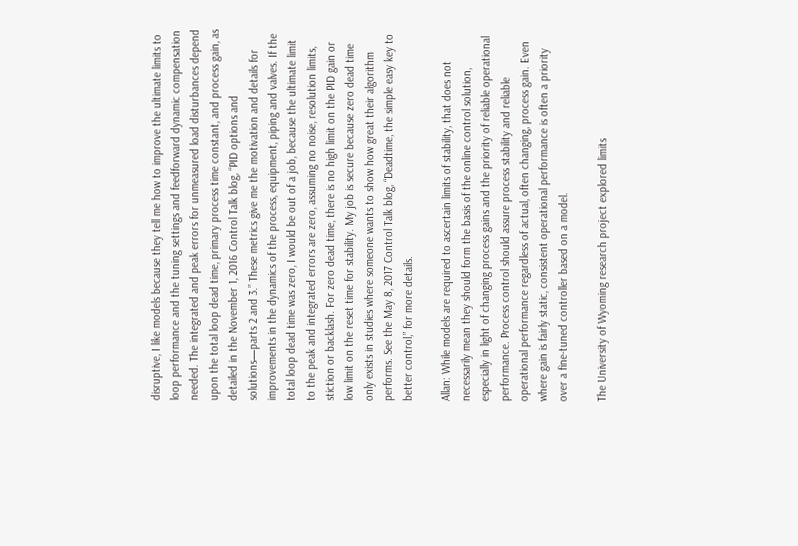disruptive, I like models because they tell me how to improve the ultimate limits to loop performance and the tuning settings and feedforward dynamic compensation needed. The integrated and peak errors for unmeasured load disturbances depend upon the total loop dead time, primary process time constant, and process gain, as detailed in the November 1, 2016 Control Talk blog, “PID options and solutions—parts 2 and 3.” These metrics give me the motivation and details for improvements in the dynamics of the process, equipment, piping and valves. If the total loop dead time was zero, I would be out of a job, because the ultimate limit to the peak and integrated errors are zero, assuming no noise, resolution limits, stiction or backlash. For zero dead time, there is no high limit on the PID gain or low limit on the reset time for stability. My job is secure because zero dead time only exists in studies where someone wants to show how great their algorithm performs. See the May 8, 2017 Control Talk blog, “Deadtime, the simple easy key to better control,” for more details.

Allan: While models are required to ascertain limits of stability, that does not necessarily mean they should form the basis of the online control solution, especially in light of changing process gains and the priority of reliable operational performance. Process control should assure process stability and reliable operational performance regardless of actual, often changing, process gain. Even where gain is fairly static, consistent operational performance is often a priority over a fine-tuned controller based on a model.

The University of Wyoming research project explored limits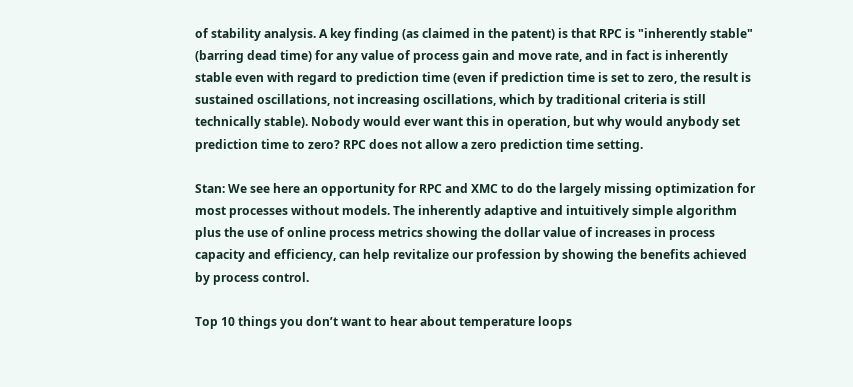of stability analysis. A key finding (as claimed in the patent) is that RPC is "inherently stable" (barring dead time) for any value of process gain and move rate, and in fact is inherently stable even with regard to prediction time (even if prediction time is set to zero, the result is sustained oscillations, not increasing oscillations, which by traditional criteria is still technically stable). Nobody would ever want this in operation, but why would anybody set prediction time to zero? RPC does not allow a zero prediction time setting.

Stan: We see here an opportunity for RPC and XMC to do the largely missing optimization for most processes without models. The inherently adaptive and intuitively simple algorithm plus the use of online process metrics showing the dollar value of increases in process capacity and efficiency, can help revitalize our profession by showing the benefits achieved by process control.

Top 10 things you don’t want to hear about temperature loops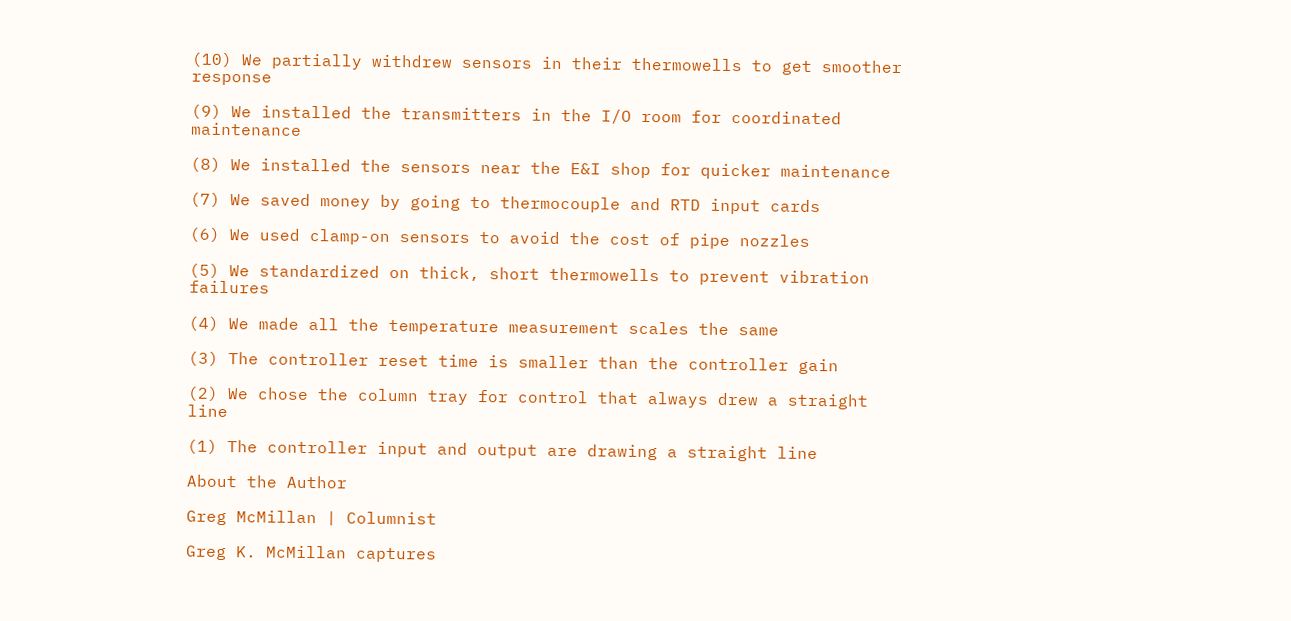(10) We partially withdrew sensors in their thermowells to get smoother response

(9) We installed the transmitters in the I/O room for coordinated maintenance

(8) We installed the sensors near the E&I shop for quicker maintenance

(7) We saved money by going to thermocouple and RTD input cards

(6) We used clamp-on sensors to avoid the cost of pipe nozzles

(5) We standardized on thick, short thermowells to prevent vibration failures

(4) We made all the temperature measurement scales the same

(3) The controller reset time is smaller than the controller gain

(2) We chose the column tray for control that always drew a straight line

(1) The controller input and output are drawing a straight line

About the Author

Greg McMillan | Columnist

Greg K. McMillan captures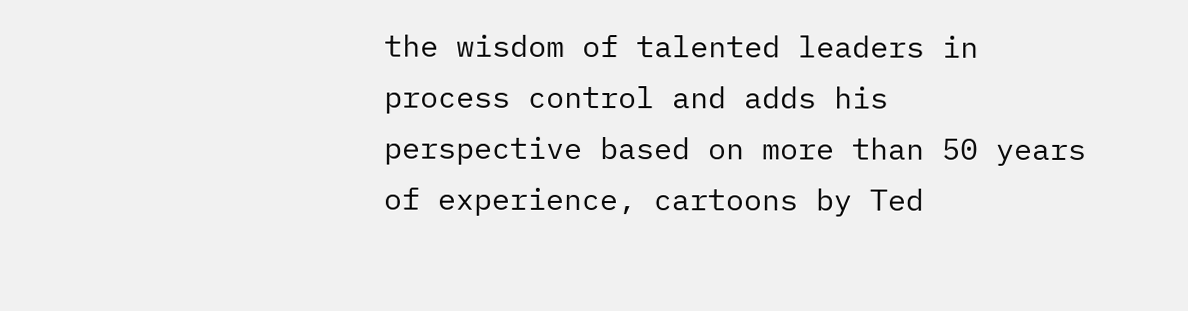the wisdom of talented leaders in process control and adds his perspective based on more than 50 years of experience, cartoons by Ted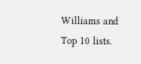Williams and Top 10 lists.